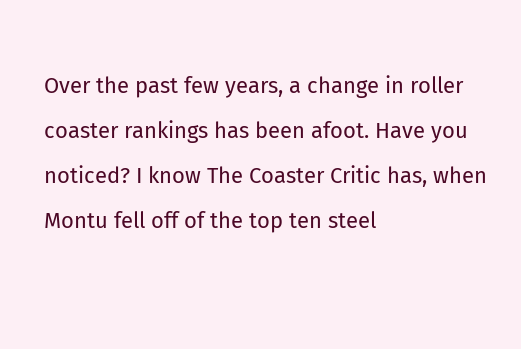Over the past few years, a change in roller coaster rankings has been afoot. Have you noticed? I know The Coaster Critic has, when Montu fell off of the top ten steel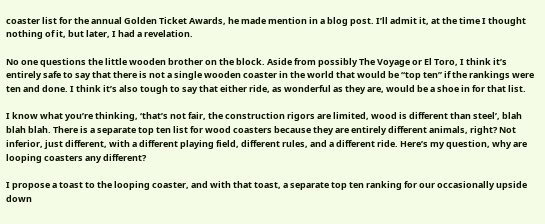coaster list for the annual Golden Ticket Awards, he made mention in a blog post. I’ll admit it, at the time I thought nothing of it, but later, I had a revelation.

No one questions the little wooden brother on the block. Aside from possibly The Voyage or El Toro, I think it’s entirely safe to say that there is not a single wooden coaster in the world that would be “top ten” if the rankings were ten and done. I think it’s also tough to say that either ride, as wonderful as they are, would be a shoe in for that list.

I know what you’re thinking, ‘that’s not fair, the construction rigors are limited, wood is different than steel’, blah blah blah. There is a separate top ten list for wood coasters because they are entirely different animals, right? Not inferior, just different, with a different playing field, different rules, and a different ride. Here’s my question, why are looping coasters any different?

I propose a toast to the looping coaster, and with that toast, a separate top ten ranking for our occasionally upside down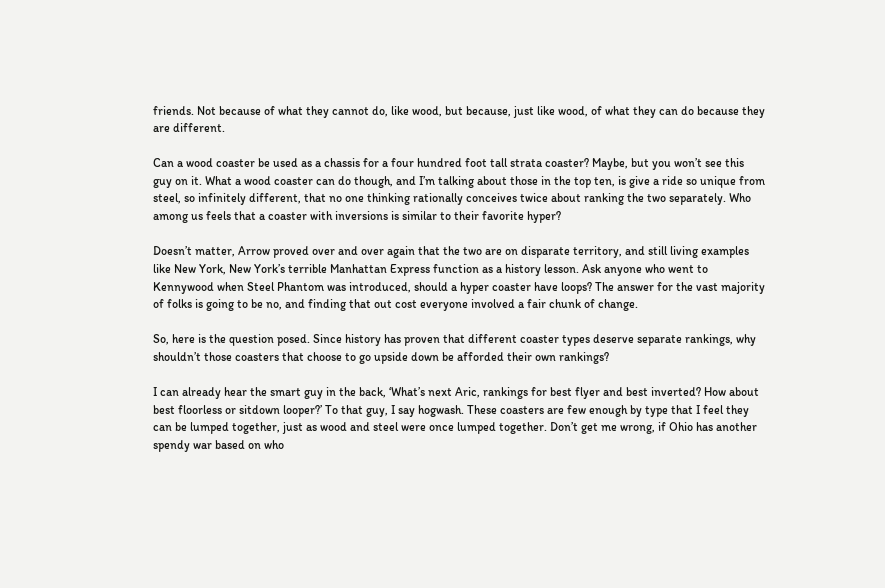friends. Not because of what they cannot do, like wood, but because, just like wood, of what they can do because they are different.

Can a wood coaster be used as a chassis for a four hundred foot tall strata coaster? Maybe, but you won’t see this guy on it. What a wood coaster can do though, and I’m talking about those in the top ten, is give a ride so unique from steel, so infinitely different, that no one thinking rationally conceives twice about ranking the two separately. Who among us feels that a coaster with inversions is similar to their favorite hyper?

Doesn’t matter, Arrow proved over and over again that the two are on disparate territory, and still living examples like New York, New York’s terrible Manhattan Express function as a history lesson. Ask anyone who went to Kennywood when Steel Phantom was introduced, should a hyper coaster have loops? The answer for the vast majority of folks is going to be no, and finding that out cost everyone involved a fair chunk of change.

So, here is the question posed. Since history has proven that different coaster types deserve separate rankings, why shouldn’t those coasters that choose to go upside down be afforded their own rankings?

I can already hear the smart guy in the back, ‘What’s next Aric, rankings for best flyer and best inverted? How about best floorless or sitdown looper?’ To that guy, I say hogwash. These coasters are few enough by type that I feel they can be lumped together, just as wood and steel were once lumped together. Don’t get me wrong, if Ohio has another spendy war based on who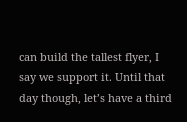can build the tallest flyer, I say we support it. Until that day though, let’s have a third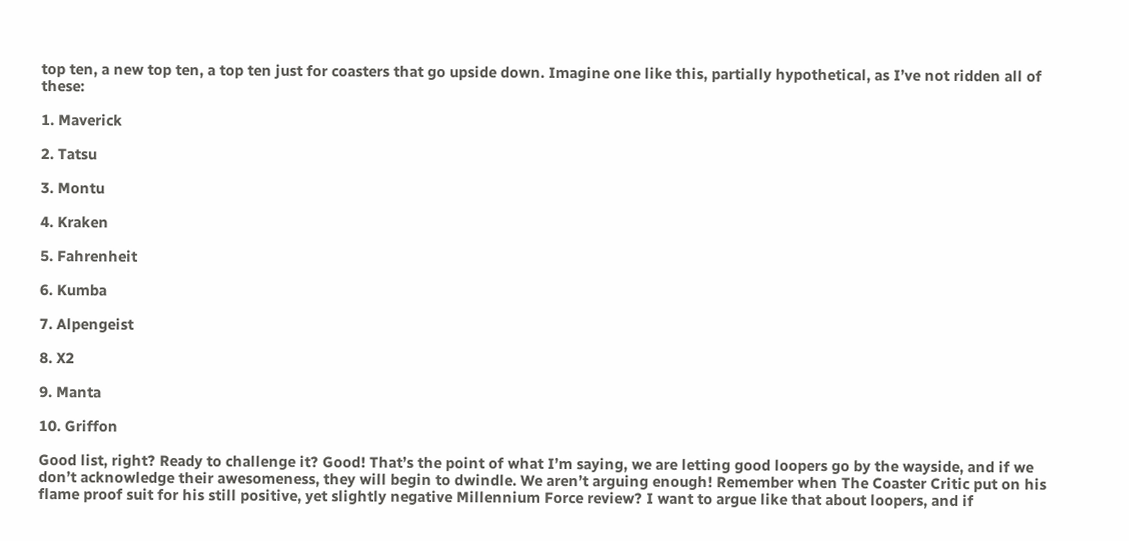top ten, a new top ten, a top ten just for coasters that go upside down. Imagine one like this, partially hypothetical, as I’ve not ridden all of these:

1. Maverick

2. Tatsu

3. Montu

4. Kraken

5. Fahrenheit

6. Kumba

7. Alpengeist

8. X2

9. Manta

10. Griffon

Good list, right? Ready to challenge it? Good! That’s the point of what I’m saying, we are letting good loopers go by the wayside, and if we don’t acknowledge their awesomeness, they will begin to dwindle. We aren’t arguing enough! Remember when The Coaster Critic put on his flame proof suit for his still positive, yet slightly negative Millennium Force review? I want to argue like that about loopers, and if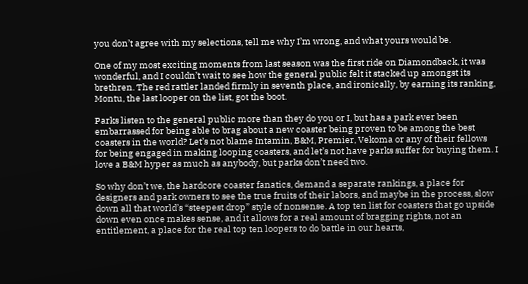you don’t agree with my selections, tell me why I’m wrong, and what yours would be.

One of my most exciting moments from last season was the first ride on Diamondback, it was wonderful, and I couldn’t wait to see how the general public felt it stacked up amongst its brethren. The red rattler landed firmly in seventh place, and ironically, by earning its ranking, Montu, the last looper on the list, got the boot.

Parks listen to the general public more than they do you or I, but has a park ever been embarrassed for being able to brag about a new coaster being proven to be among the best coasters in the world? Let’s not blame Intamin, B&M, Premier, Vekoma or any of their fellows for being engaged in making looping coasters, and let’s not have parks suffer for buying them. I love a B&M hyper as much as anybody, but parks don’t need two.

So why don’t we, the hardcore coaster fanatics, demand a separate rankings, a place for designers and park owners to see the true fruits of their labors, and maybe in the process, slow down all that world’s “steepest drop” style of nonsense. A top ten list for coasters that go upside down even once makes sense, and it allows for a real amount of bragging rights, not an entitlement, a place for the real top ten loopers to do battle in our hearts,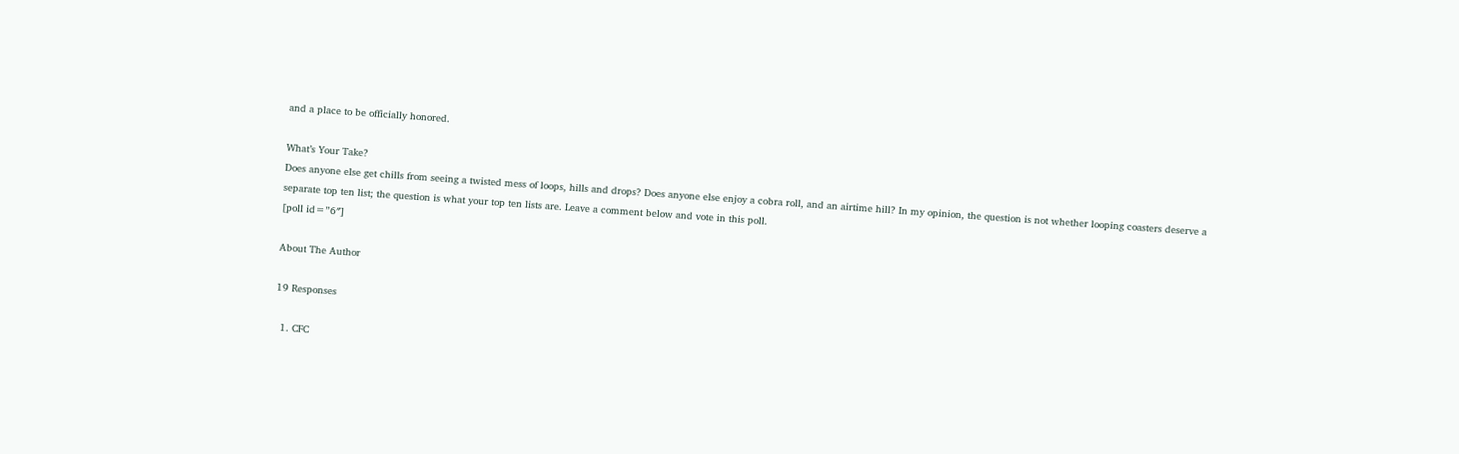and a place to be officially honored.

What’s Your Take?
Does anyone else get chills from seeing a twisted mess of loops, hills and drops? Does anyone else enjoy a cobra roll, and an airtime hill? In my opinion, the question is not whether looping coasters deserve a separate top ten list; the question is what your top ten lists are. Leave a comment below and vote in this poll.
[poll id=”6″]

About The Author

19 Responses

  1. CFC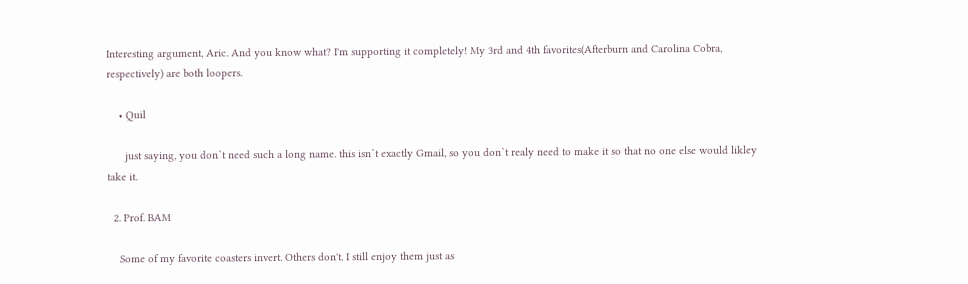Interesting argument, Aric. And you know what? I'm supporting it completely! My 3rd and 4th favorites(Afterburn and Carolina Cobra, respectively) are both loopers.

    • Quil

      just saying, you don`t need such a long name. this isn`t exactly Gmail, so you don`t realy need to make it so that no one else would likley take it.

  2. Prof. BAM

    Some of my favorite coasters invert. Others don't. I still enjoy them just as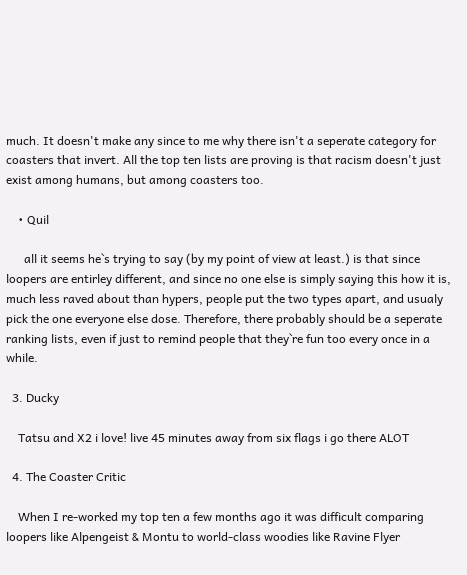much. It doesn't make any since to me why there isn't a seperate category for coasters that invert. All the top ten lists are proving is that racism doesn't just exist among humans, but among coasters too.

    • Quil

      all it seems he`s trying to say (by my point of view at least.) is that since loopers are entirley different, and since no one else is simply saying this how it is, much less raved about than hypers, people put the two types apart, and usualy pick the one everyone else dose. Therefore, there probably should be a seperate ranking lists, even if just to remind people that they`re fun too every once in a while.

  3. Ducky

    Tatsu and X2 i love! live 45 minutes away from six flags i go there ALOT

  4. The Coaster Critic

    When I re-worked my top ten a few months ago it was difficult comparing loopers like Alpengeist & Montu to world-class woodies like Ravine Flyer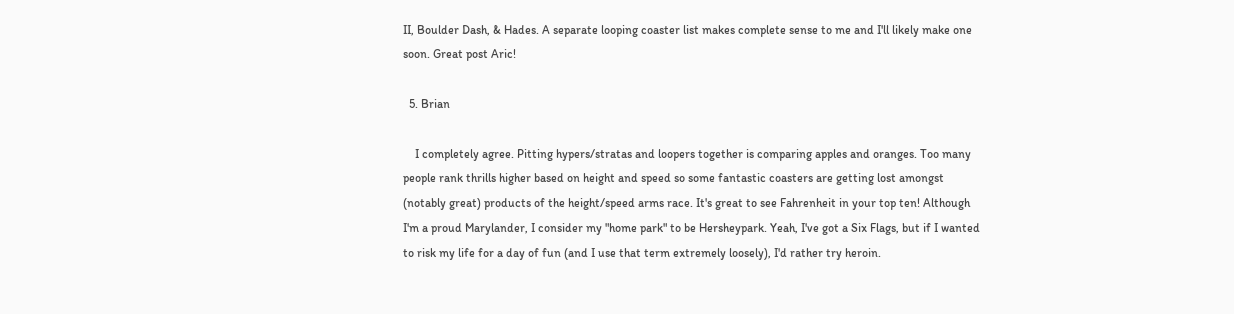II, Boulder Dash, & Hades. A separate looping coaster list makes complete sense to me and I'll likely make one soon. Great post Aric!

  5. Brian

    I completely agree. Pitting hypers/stratas and loopers together is comparing apples and oranges. Too many people rank thrills higher based on height and speed so some fantastic coasters are getting lost amongst (notably great) products of the height/speed arms race. It's great to see Fahrenheit in your top ten! Although I'm a proud Marylander, I consider my "home park" to be Hersheypark. Yeah, I've got a Six Flags, but if I wanted to risk my life for a day of fun (and I use that term extremely loosely), I'd rather try heroin.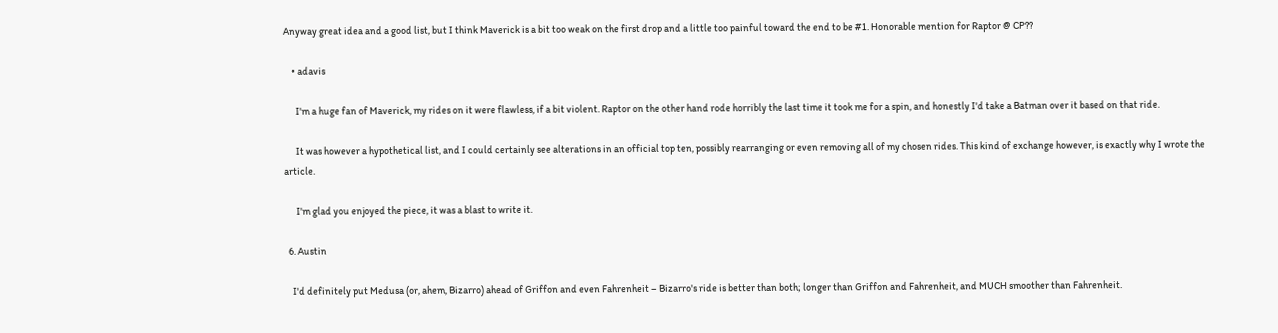Anyway great idea and a good list, but I think Maverick is a bit too weak on the first drop and a little too painful toward the end to be #1. Honorable mention for Raptor @ CP??

    • adavis

      I'm a huge fan of Maverick, my rides on it were flawless, if a bit violent. Raptor on the other hand rode horribly the last time it took me for a spin, and honestly I'd take a Batman over it based on that ride.

      It was however a hypothetical list, and I could certainly see alterations in an official top ten, possibly rearranging or even removing all of my chosen rides. This kind of exchange however, is exactly why I wrote the article.

      I'm glad you enjoyed the piece, it was a blast to write it.

  6. Austin

    I'd definitely put Medusa (or, ahem, Bizarro) ahead of Griffon and even Fahrenheit – Bizarro's ride is better than both; longer than Griffon and Fahrenheit, and MUCH smoother than Fahrenheit.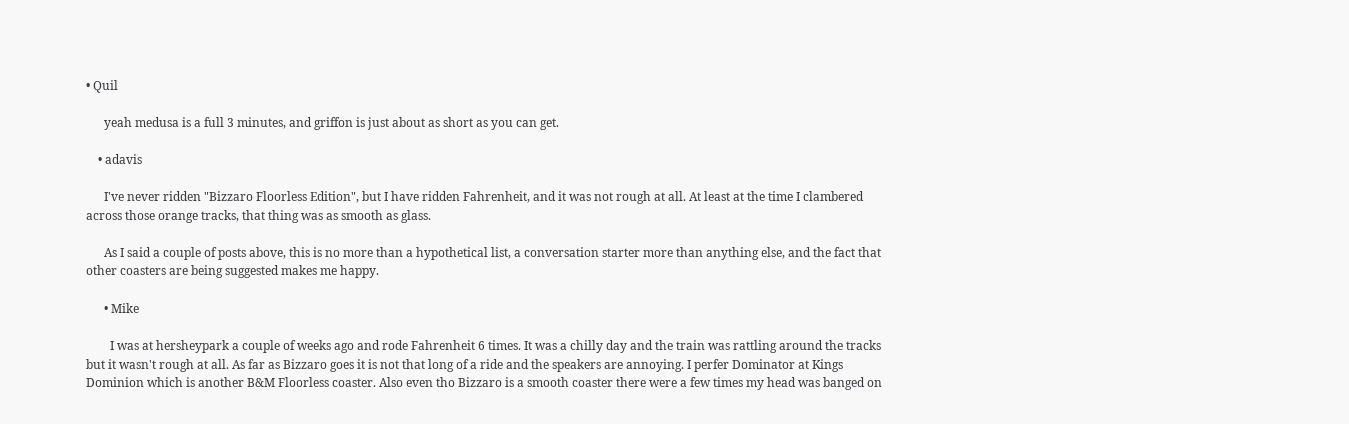• Quil

      yeah medusa is a full 3 minutes, and griffon is just about as short as you can get.

    • adavis

      I've never ridden "Bizzaro Floorless Edition", but I have ridden Fahrenheit, and it was not rough at all. At least at the time I clambered across those orange tracks, that thing was as smooth as glass.

      As I said a couple of posts above, this is no more than a hypothetical list, a conversation starter more than anything else, and the fact that other coasters are being suggested makes me happy.

      • Mike

        I was at hersheypark a couple of weeks ago and rode Fahrenheit 6 times. It was a chilly day and the train was rattling around the tracks but it wasn't rough at all. As far as Bizzaro goes it is not that long of a ride and the speakers are annoying. I perfer Dominator at Kings Dominion which is another B&M Floorless coaster. Also even tho Bizzaro is a smooth coaster there were a few times my head was banged on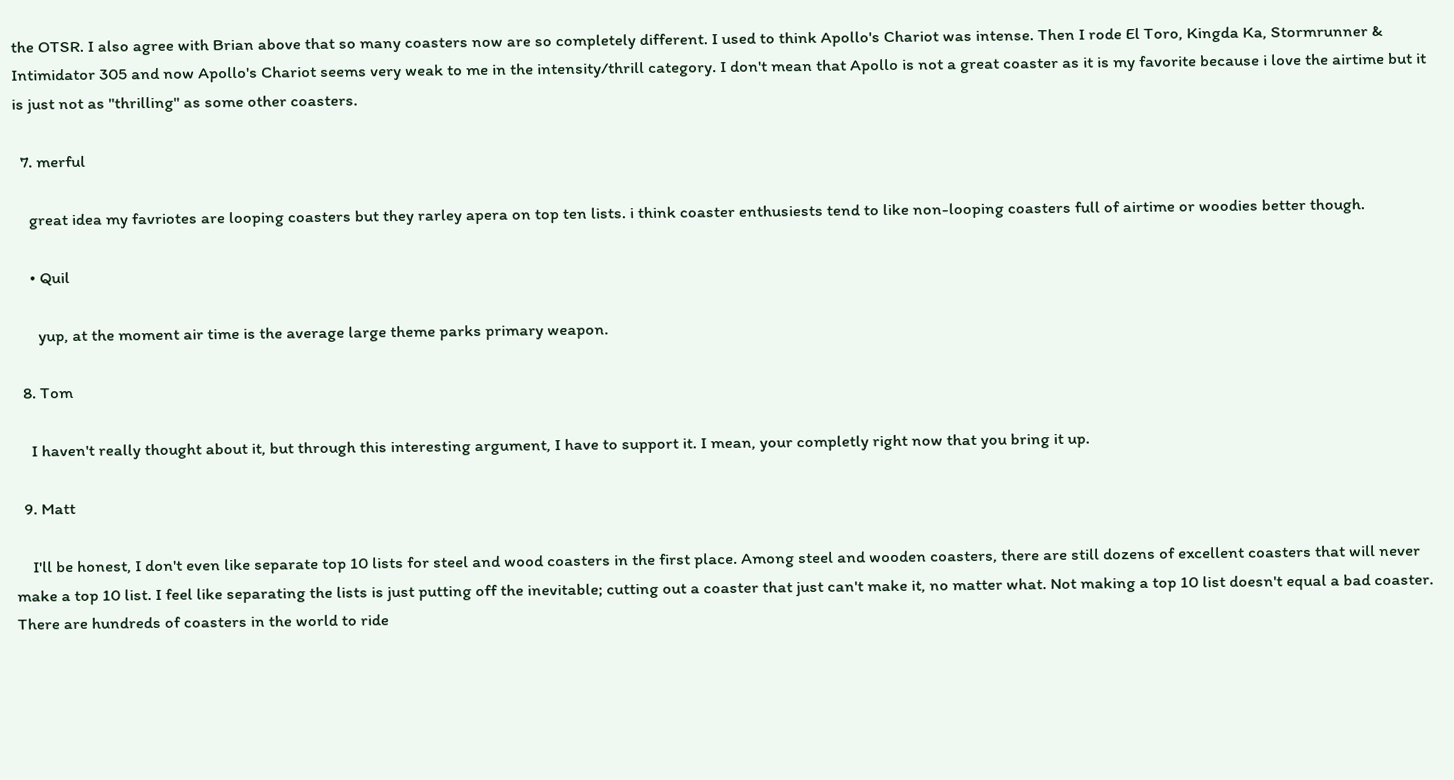the OTSR. I also agree with Brian above that so many coasters now are so completely different. I used to think Apollo's Chariot was intense. Then I rode El Toro, Kingda Ka, Stormrunner & Intimidator 305 and now Apollo's Chariot seems very weak to me in the intensity/thrill category. I don't mean that Apollo is not a great coaster as it is my favorite because i love the airtime but it is just not as "thrilling" as some other coasters.

  7. merful

    great idea my favriotes are looping coasters but they rarley apera on top ten lists. i think coaster enthusiests tend to like non-looping coasters full of airtime or woodies better though.

    • Quil

      yup, at the moment air time is the average large theme parks primary weapon.

  8. Tom

    I haven't really thought about it, but through this interesting argument, I have to support it. I mean, your completly right now that you bring it up.

  9. Matt

    I'll be honest, I don't even like separate top 10 lists for steel and wood coasters in the first place. Among steel and wooden coasters, there are still dozens of excellent coasters that will never make a top 10 list. I feel like separating the lists is just putting off the inevitable; cutting out a coaster that just can't make it, no matter what. Not making a top 10 list doesn't equal a bad coaster. There are hundreds of coasters in the world to ride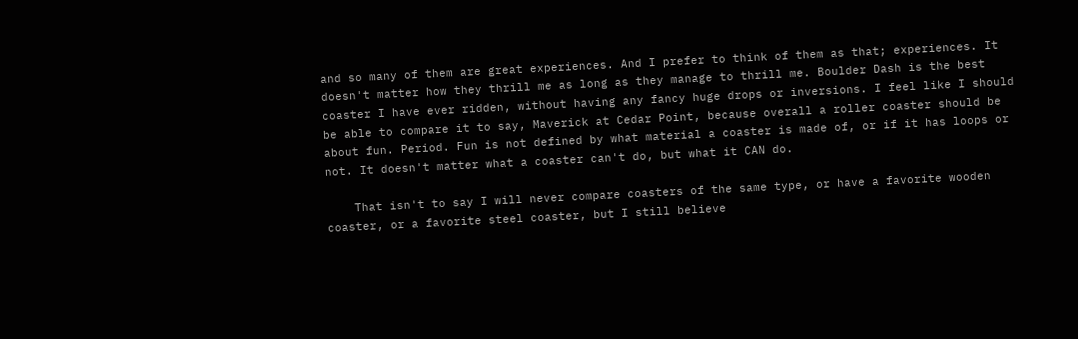and so many of them are great experiences. And I prefer to think of them as that; experiences. It doesn't matter how they thrill me as long as they manage to thrill me. Boulder Dash is the best coaster I have ever ridden, without having any fancy huge drops or inversions. I feel like I should be able to compare it to say, Maverick at Cedar Point, because overall a roller coaster should be about fun. Period. Fun is not defined by what material a coaster is made of, or if it has loops or not. It doesn't matter what a coaster can't do, but what it CAN do.

    That isn't to say I will never compare coasters of the same type, or have a favorite wooden coaster, or a favorite steel coaster, but I still believe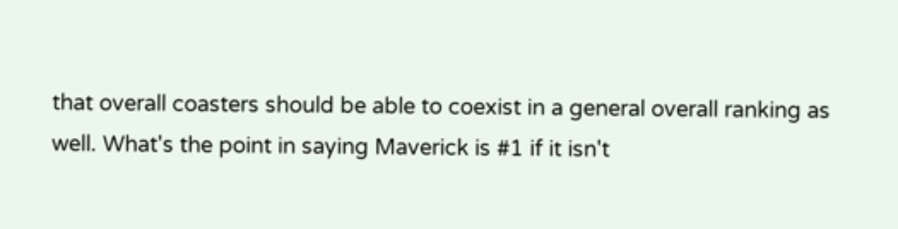that overall coasters should be able to coexist in a general overall ranking as well. What's the point in saying Maverick is #1 if it isn't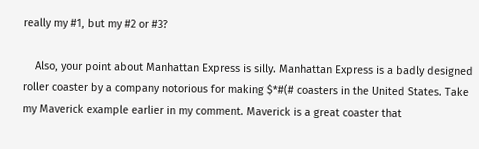really my #1, but my #2 or #3?

    Also, your point about Manhattan Express is silly. Manhattan Express is a badly designed roller coaster by a company notorious for making $*#(# coasters in the United States. Take my Maverick example earlier in my comment. Maverick is a great coaster that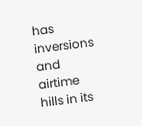has inversions and airtime hills in its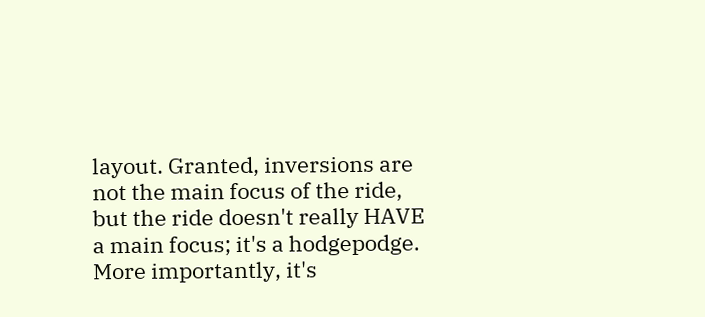layout. Granted, inversions are not the main focus of the ride, but the ride doesn't really HAVE a main focus; it's a hodgepodge. More importantly, it's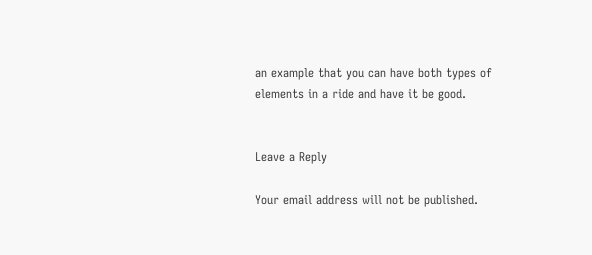an example that you can have both types of elements in a ride and have it be good.


Leave a Reply

Your email address will not be published.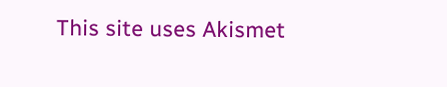This site uses Akismet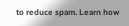to reduce spam. Learn how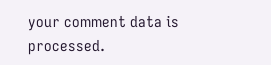your comment data is processed.